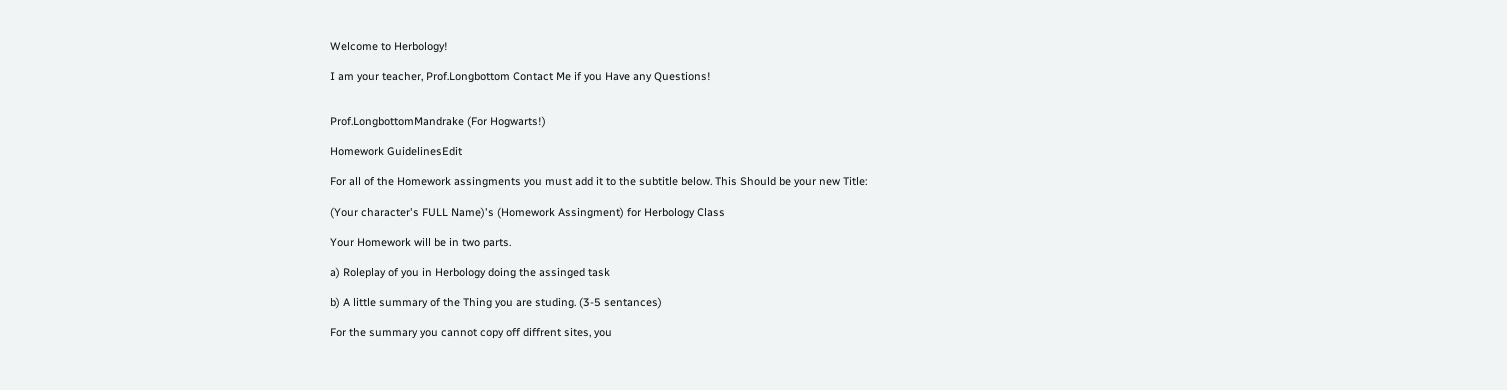Welcome to Herbology!

I am your teacher, Prof.Longbottom Contact Me if you Have any Questions!


Prof.LongbottomMandrake (For Hogwarts!)

Homework GuidelinesEdit

For all of the Homework assingments you must add it to the subtitle below. This Should be your new Title:

(Your character's FULL Name)'s (Homework Assingment) for Herbology Class

Your Homework will be in two parts.

a) Roleplay of you in Herbology doing the assinged task

b) A little summary of the Thing you are studing. (3-5 sentances)

For the summary you cannot copy off diffrent sites, you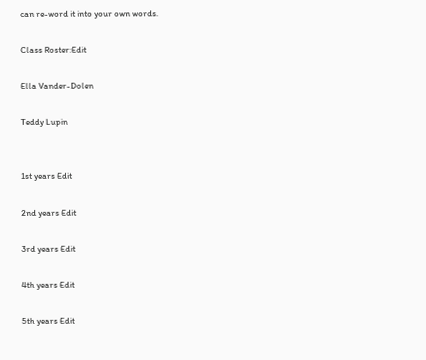can re-word it into your own words.

Class Roster:Edit

Ella Vander-Dolen

Teddy Lupin


1st years Edit

2nd years Edit

3rd years Edit

4th years Edit

5th years Edit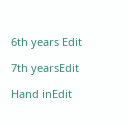6th years Edit

7th yearsEdit

Hand inEdit